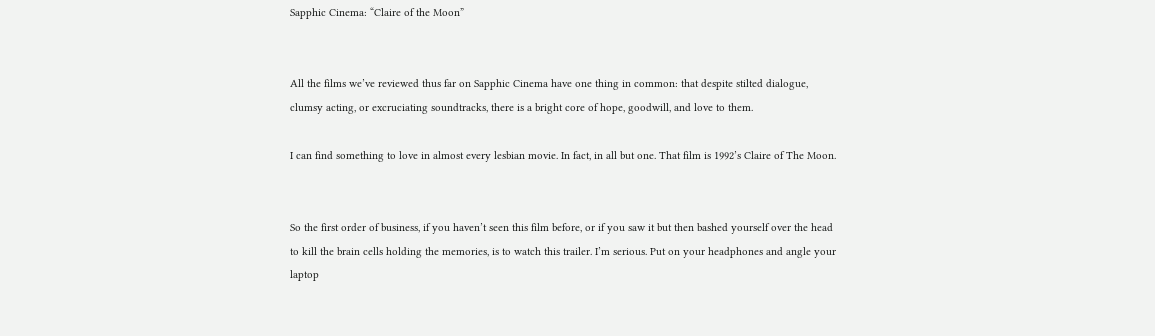Sapphic Cinema: “Claire of the Moon”


All the films we’ve reviewed thus far on Sapphic Cinema have one thing in common: that despite stilted dialogue, clumsy acting, or excruciating soundtracks, there is a bright core of hope, goodwill, and love to them.

I can find something to love in almost every lesbian movie. In fact, in all but one. That film is 1992’s Claire of The Moon.


So the first order of business, if you haven’t seen this film before, or if you saw it but then bashed yourself over the head to kill the brain cells holding the memories, is to watch this trailer. I’m serious. Put on your headphones and angle your laptop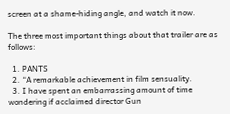screen at a shame-hiding angle, and watch it now.

The three most important things about that trailer are as follows:

  1. PANTS
  2. “A remarkable achievement in film sensuality.
  3. I have spent an embarrassing amount of time wondering if acclaimed director Gun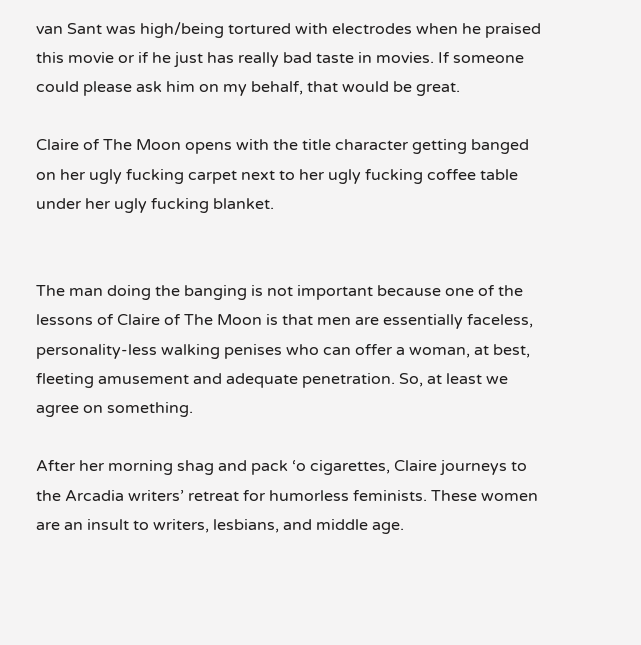van Sant was high/being tortured with electrodes when he praised this movie or if he just has really bad taste in movies. If someone could please ask him on my behalf, that would be great.

Claire of The Moon opens with the title character getting banged on her ugly fucking carpet next to her ugly fucking coffee table under her ugly fucking blanket.


The man doing the banging is not important because one of the lessons of Claire of The Moon is that men are essentially faceless, personality-less walking penises who can offer a woman, at best, fleeting amusement and adequate penetration. So, at least we agree on something.

After her morning shag and pack ‘o cigarettes, Claire journeys to the Arcadia writers’ retreat for humorless feminists. These women are an insult to writers, lesbians, and middle age.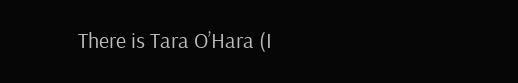There is Tara O’Hara (I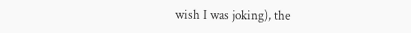wish I was joking), the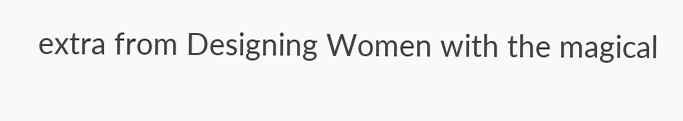extra from Designing Women with the magical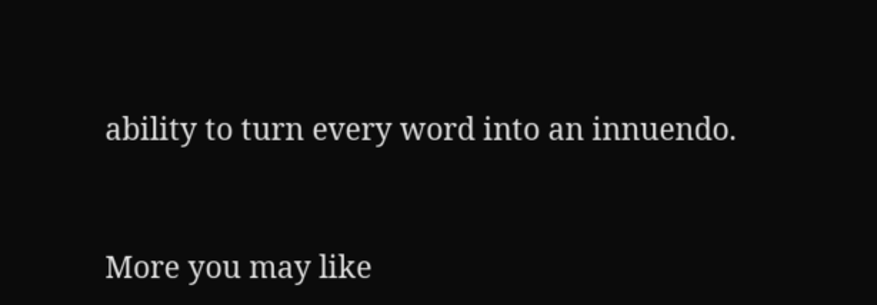ability to turn every word into an innuendo.


More you may like